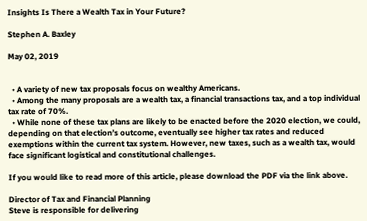Insights Is There a Wealth Tax in Your Future?

Stephen A. Baxley

May 02, 2019


  • A variety of new tax proposals focus on wealthy Americans.
  • Among the many proposals are a wealth tax, a financial transactions tax, and a top individual tax rate of 70%.
  • While none of these tax plans are likely to be enacted before the 2020 election, we could, depending on that election’s outcome, eventually see higher tax rates and reduced exemptions within the current tax system. However, new taxes, such as a wealth tax, would face significant logistical and constitutional challenges.

If you would like to read more of this article, please download the PDF via the link above.

Director of Tax and Financial Planning
Steve is responsible for delivering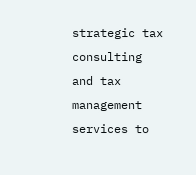strategic tax consulting and tax management services to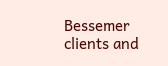Bessemer clients and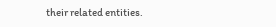their related entities.